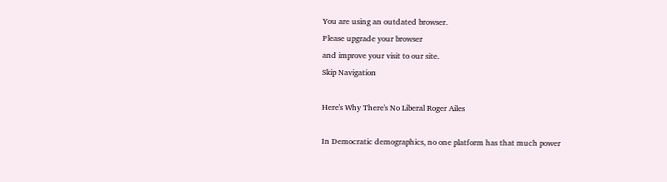You are using an outdated browser.
Please upgrade your browser
and improve your visit to our site.
Skip Navigation

Here's Why There's No Liberal Roger Ailes

In Democratic demographics, no one platform has that much power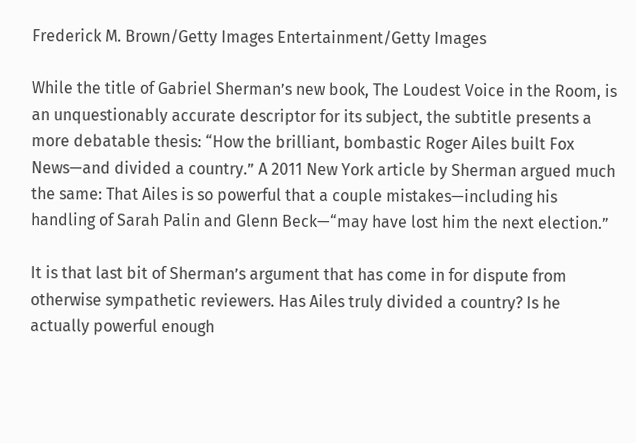Frederick M. Brown/Getty Images Entertainment/Getty Images

While the title of Gabriel Sherman’s new book, The Loudest Voice in the Room, is an unquestionably accurate descriptor for its subject, the subtitle presents a more debatable thesis: “How the brilliant, bombastic Roger Ailes built Fox News—and divided a country.” A 2011 New York article by Sherman argued much the same: That Ailes is so powerful that a couple mistakes—including his handling of Sarah Palin and Glenn Beck—“may have lost him the next election.”

It is that last bit of Sherman’s argument that has come in for dispute from otherwise sympathetic reviewers. Has Ailes truly divided a country? Is he actually powerful enough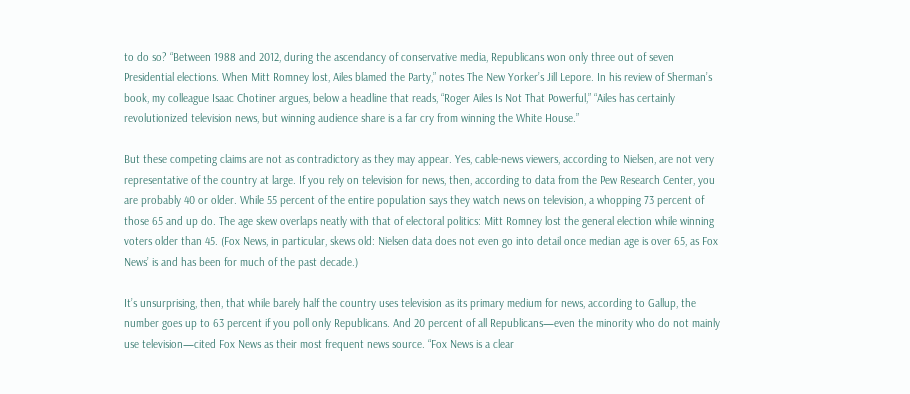to do so? “Between 1988 and 2012, during the ascendancy of conservative media, Republicans won only three out of seven Presidential elections. When Mitt Romney lost, Ailes blamed the Party,” notes The New Yorker’s Jill Lepore. In his review of Sherman’s book, my colleague Isaac Chotiner argues, below a headline that reads, “Roger Ailes Is Not That Powerful,” “Ailes has certainly revolutionized television news, but winning audience share is a far cry from winning the White House.”

But these competing claims are not as contradictory as they may appear. Yes, cable-news viewers, according to Nielsen, are not very representative of the country at large. If you rely on television for news, then, according to data from the Pew Research Center, you are probably 40 or older. While 55 percent of the entire population says they watch news on television, a whopping 73 percent of those 65 and up do. The age skew overlaps neatly with that of electoral politics: Mitt Romney lost the general election while winning voters older than 45. (Fox News, in particular, skews old: Nielsen data does not even go into detail once median age is over 65, as Fox News’ is and has been for much of the past decade.)

It’s unsurprising, then, that while barely half the country uses television as its primary medium for news, according to Gallup, the number goes up to 63 percent if you poll only Republicans. And 20 percent of all Republicans—even the minority who do not mainly use television—cited Fox News as their most frequent news source. “Fox News is a clear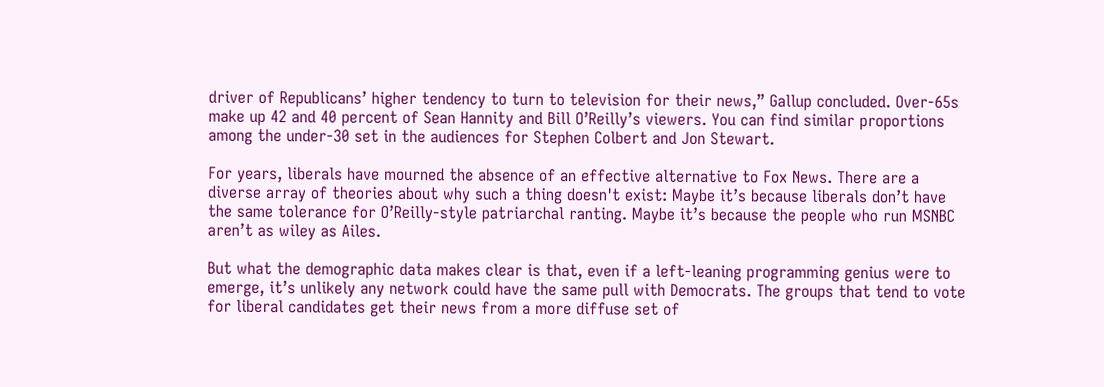driver of Republicans’ higher tendency to turn to television for their news,” Gallup concluded. Over-65s make up 42 and 40 percent of Sean Hannity and Bill O’Reilly’s viewers. You can find similar proportions among the under-30 set in the audiences for Stephen Colbert and Jon Stewart.

For years, liberals have mourned the absence of an effective alternative to Fox News. There are a diverse array of theories about why such a thing doesn't exist: Maybe it’s because liberals don’t have the same tolerance for O’Reilly-style patriarchal ranting. Maybe it’s because the people who run MSNBC aren’t as wiley as Ailes.

But what the demographic data makes clear is that, even if a left-leaning programming genius were to emerge, it’s unlikely any network could have the same pull with Democrats. The groups that tend to vote for liberal candidates get their news from a more diffuse set of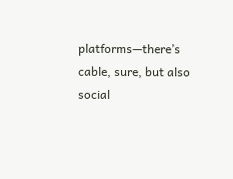platforms—there’s cable, sure, but also social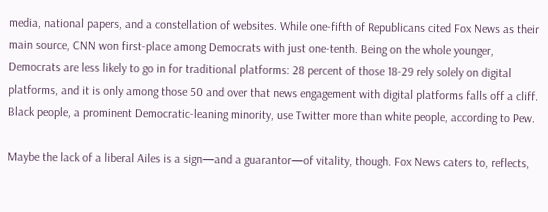media, national papers, and a constellation of websites. While one-fifth of Republicans cited Fox News as their main source, CNN won first-place among Democrats with just one-tenth. Being on the whole younger, Democrats are less likely to go in for traditional platforms: 28 percent of those 18-29 rely solely on digital platforms, and it is only among those 50 and over that news engagement with digital platforms falls off a cliff. Black people, a prominent Democratic-leaning minority, use Twitter more than white people, according to Pew.

Maybe the lack of a liberal Ailes is a sign—and a guarantor—of vitality, though. Fox News caters to, reflects,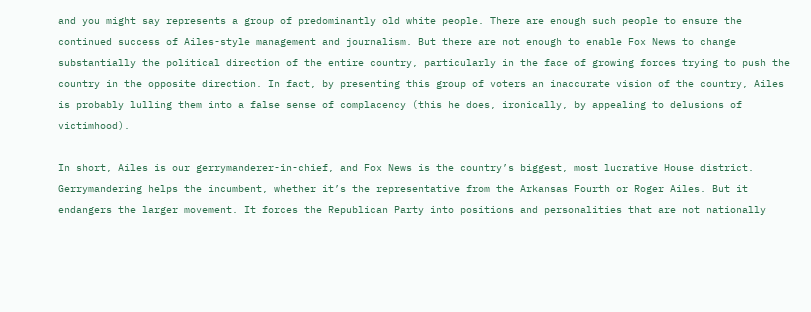and you might say represents a group of predominantly old white people. There are enough such people to ensure the continued success of Ailes-style management and journalism. But there are not enough to enable Fox News to change substantially the political direction of the entire country, particularly in the face of growing forces trying to push the country in the opposite direction. In fact, by presenting this group of voters an inaccurate vision of the country, Ailes is probably lulling them into a false sense of complacency (this he does, ironically, by appealing to delusions of victimhood).

In short, Ailes is our gerrymanderer-in-chief, and Fox News is the country’s biggest, most lucrative House district. Gerrymandering helps the incumbent, whether it’s the representative from the Arkansas Fourth or Roger Ailes. But it endangers the larger movement. It forces the Republican Party into positions and personalities that are not nationally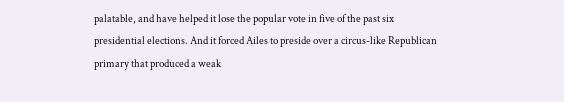palatable, and have helped it lose the popular vote in five of the past six presidential elections. And it forced Ailes to preside over a circus-like Republican primary that produced a weak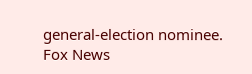general-election nominee. Fox News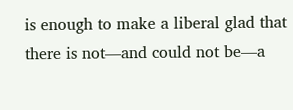is enough to make a liberal glad that there is not—and could not be—a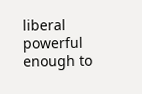liberal powerful enough to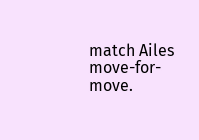match Ailes move-for-move.